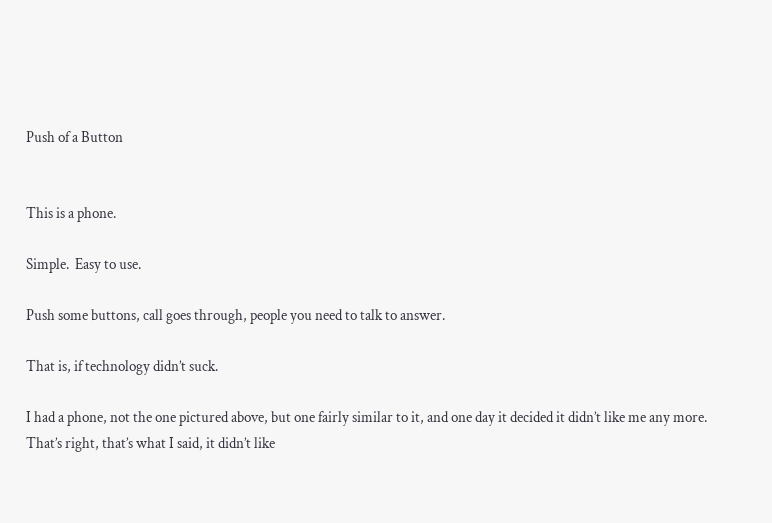Push of a Button


This is a phone.

Simple.  Easy to use.

Push some buttons, call goes through, people you need to talk to answer.

That is, if technology didn’t suck.

I had a phone, not the one pictured above, but one fairly similar to it, and one day it decided it didn’t like me any more.  That’s right, that’s what I said, it didn’t like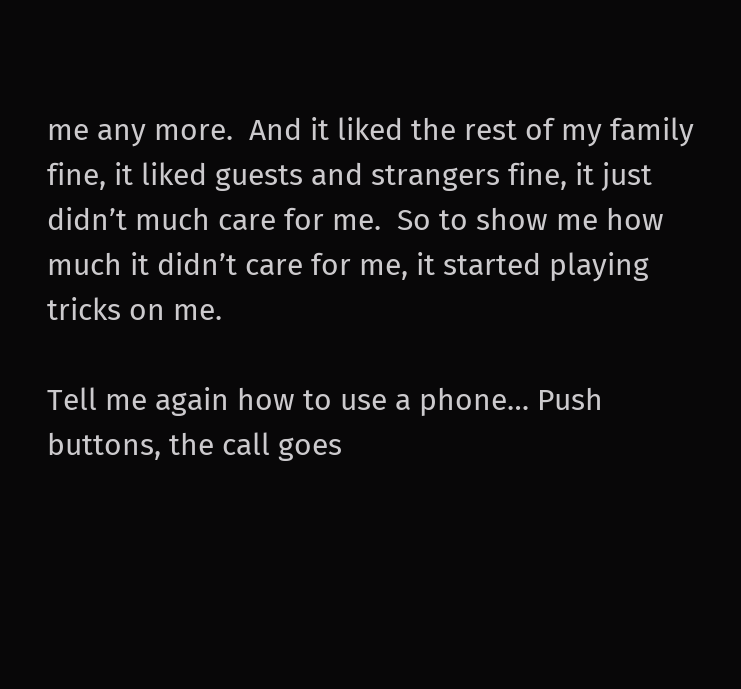me any more.  And it liked the rest of my family fine, it liked guests and strangers fine, it just didn’t much care for me.  So to show me how much it didn’t care for me, it started playing tricks on me.

Tell me again how to use a phone… Push buttons, the call goes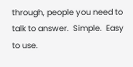through, people you need to talk to answer.  Simple.  Easy to use.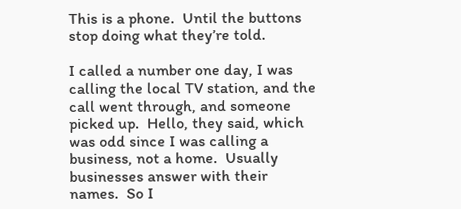This is a phone.  Until the buttons stop doing what they’re told.

I called a number one day, I was calling the local TV station, and the call went through, and someone picked up.  Hello, they said, which was odd since I was calling a business, not a home.  Usually businesses answer with their names.  So I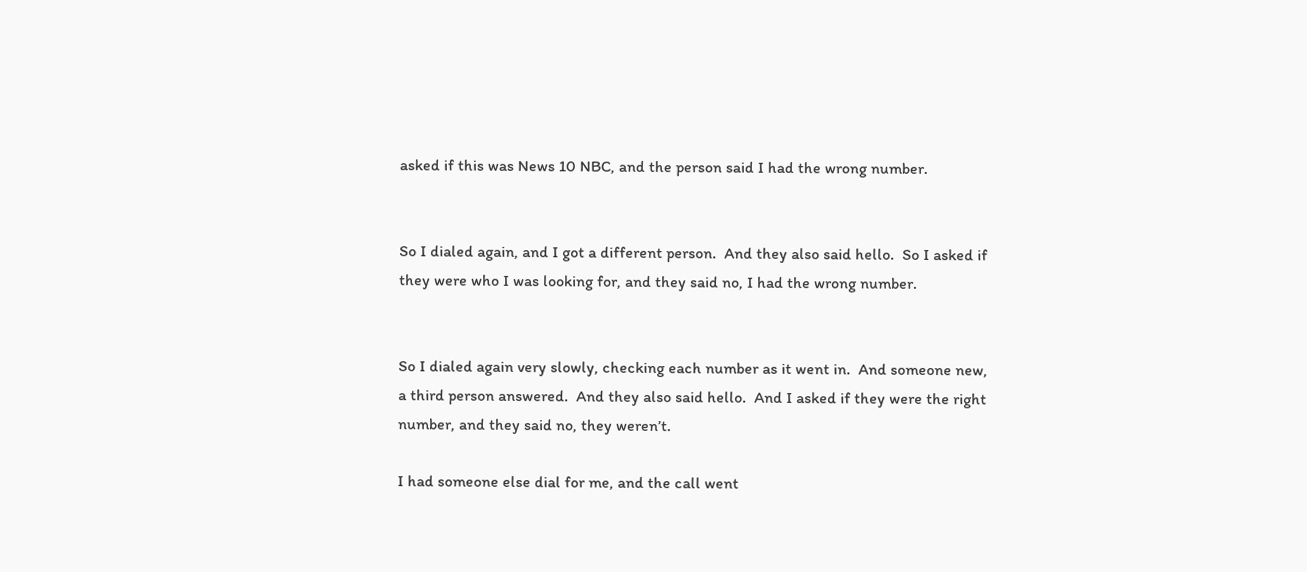asked if this was News 10 NBC, and the person said I had the wrong number.


So I dialed again, and I got a different person.  And they also said hello.  So I asked if they were who I was looking for, and they said no, I had the wrong number.


So I dialed again very slowly, checking each number as it went in.  And someone new, a third person answered.  And they also said hello.  And I asked if they were the right number, and they said no, they weren’t.

I had someone else dial for me, and the call went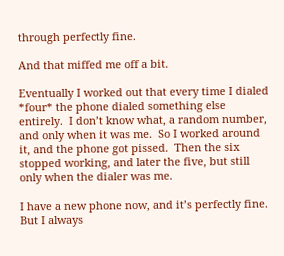through perfectly fine.

And that miffed me off a bit.

Eventually I worked out that every time I dialed *four* the phone dialed something else entirely.  I don’t know what, a random number, and only when it was me.  So I worked around it, and the phone got pissed.  Then the six stopped working, and later the five, but still only when the dialer was me.

I have a new phone now, and it’s perfectly fine.  But I always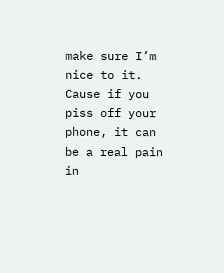make sure I’m nice to it.  Cause if you piss off your phone, it can be a real pain in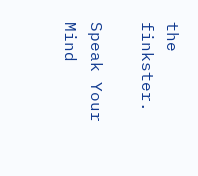the finkster.

Speak Your Mind